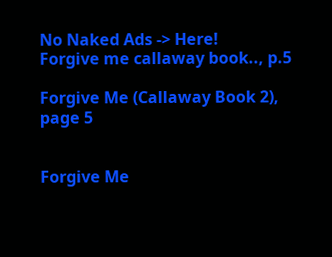No Naked Ads -> Here!
Forgive me callaway book.., p.5

Forgive Me (Callaway Book 2), page 5


Forgive Me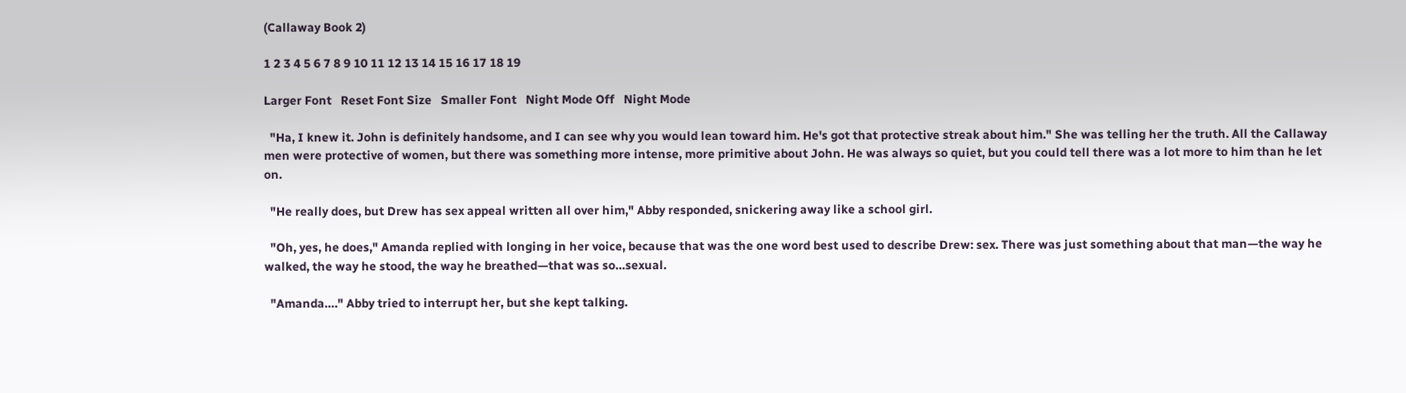(Callaway Book 2)

1 2 3 4 5 6 7 8 9 10 11 12 13 14 15 16 17 18 19

Larger Font   Reset Font Size   Smaller Font   Night Mode Off   Night Mode

  "Ha, I knew it. John is definitely handsome, and I can see why you would lean toward him. He's got that protective streak about him." She was telling her the truth. All the Callaway men were protective of women, but there was something more intense, more primitive about John. He was always so quiet, but you could tell there was a lot more to him than he let on.

  "He really does, but Drew has sex appeal written all over him," Abby responded, snickering away like a school girl.

  "Oh, yes, he does," Amanda replied with longing in her voice, because that was the one word best used to describe Drew: sex. There was just something about that man—the way he walked, the way he stood, the way he breathed—that was so…sexual.

  "Amanda…." Abby tried to interrupt her, but she kept talking.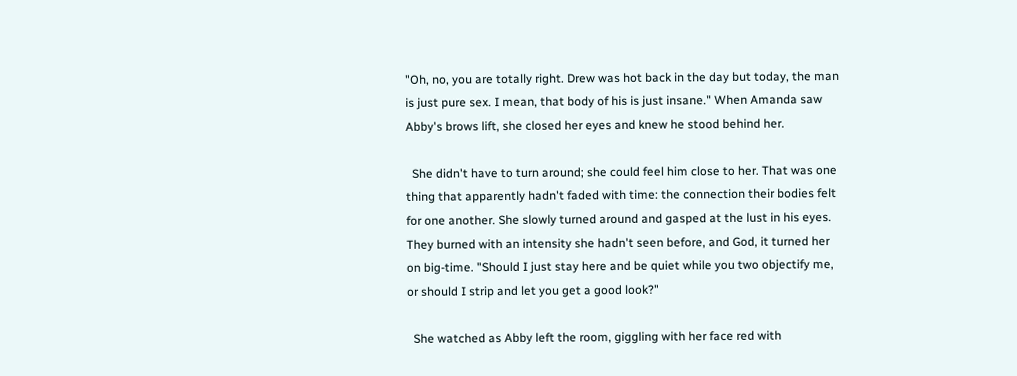"Oh, no, you are totally right. Drew was hot back in the day but today, the man is just pure sex. I mean, that body of his is just insane." When Amanda saw Abby's brows lift, she closed her eyes and knew he stood behind her.

  She didn't have to turn around; she could feel him close to her. That was one thing that apparently hadn't faded with time: the connection their bodies felt for one another. She slowly turned around and gasped at the lust in his eyes. They burned with an intensity she hadn't seen before, and God, it turned her on big-time. "Should I just stay here and be quiet while you two objectify me, or should I strip and let you get a good look?"

  She watched as Abby left the room, giggling with her face red with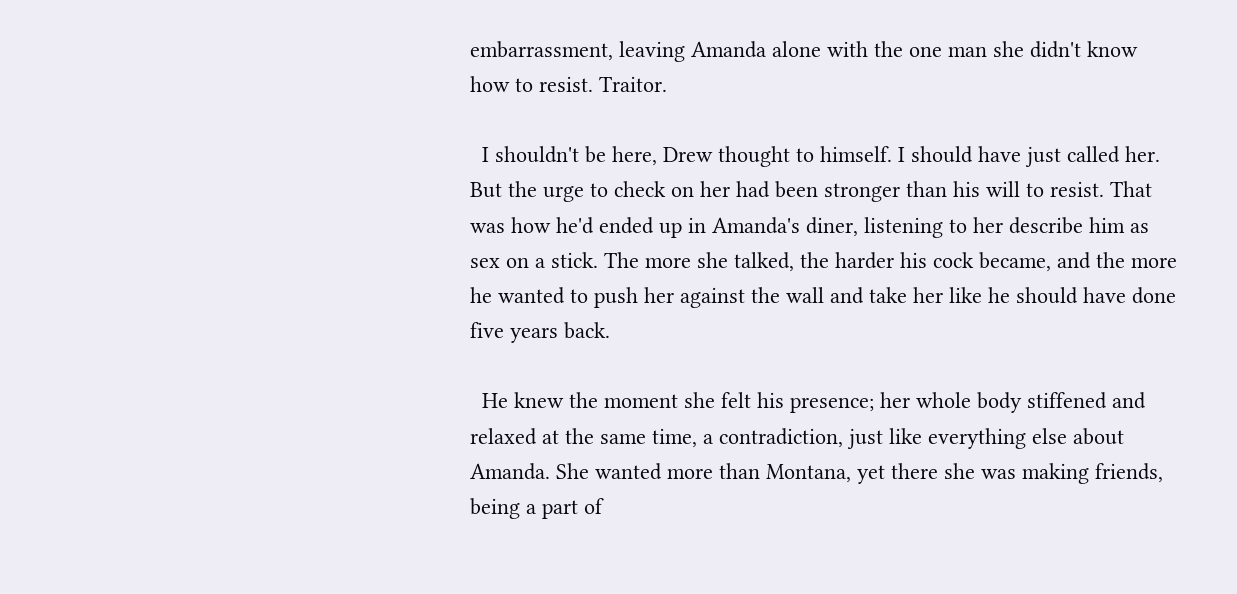embarrassment, leaving Amanda alone with the one man she didn't know how to resist. Traitor.

  I shouldn't be here, Drew thought to himself. I should have just called her. But the urge to check on her had been stronger than his will to resist. That was how he'd ended up in Amanda's diner, listening to her describe him as sex on a stick. The more she talked, the harder his cock became, and the more he wanted to push her against the wall and take her like he should have done five years back.

  He knew the moment she felt his presence; her whole body stiffened and relaxed at the same time, a contradiction, just like everything else about Amanda. She wanted more than Montana, yet there she was making friends, being a part of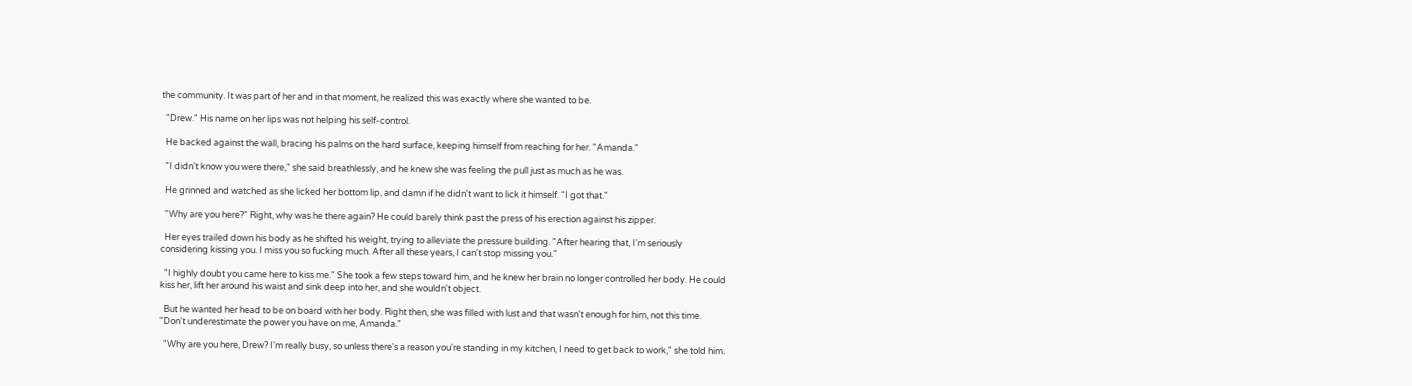the community. It was part of her and in that moment, he realized this was exactly where she wanted to be.

  "Drew." His name on her lips was not helping his self-control.

  He backed against the wall, bracing his palms on the hard surface, keeping himself from reaching for her. "Amanda."

  "I didn't know you were there," she said breathlessly, and he knew she was feeling the pull just as much as he was.

  He grinned and watched as she licked her bottom lip, and damn if he didn't want to lick it himself. "I got that."

  "Why are you here?" Right, why was he there again? He could barely think past the press of his erection against his zipper.

  Her eyes trailed down his body as he shifted his weight, trying to alleviate the pressure building. "After hearing that, I'm seriously considering kissing you. I miss you so fucking much. After all these years, I can't stop missing you."

  "I highly doubt you came here to kiss me." She took a few steps toward him, and he knew her brain no longer controlled her body. He could kiss her, lift her around his waist and sink deep into her, and she wouldn't object.

  But he wanted her head to be on board with her body. Right then, she was filled with lust and that wasn't enough for him, not this time. "Don't underestimate the power you have on me, Amanda."

  "Why are you here, Drew? I'm really busy, so unless there's a reason you're standing in my kitchen, I need to get back to work," she told him.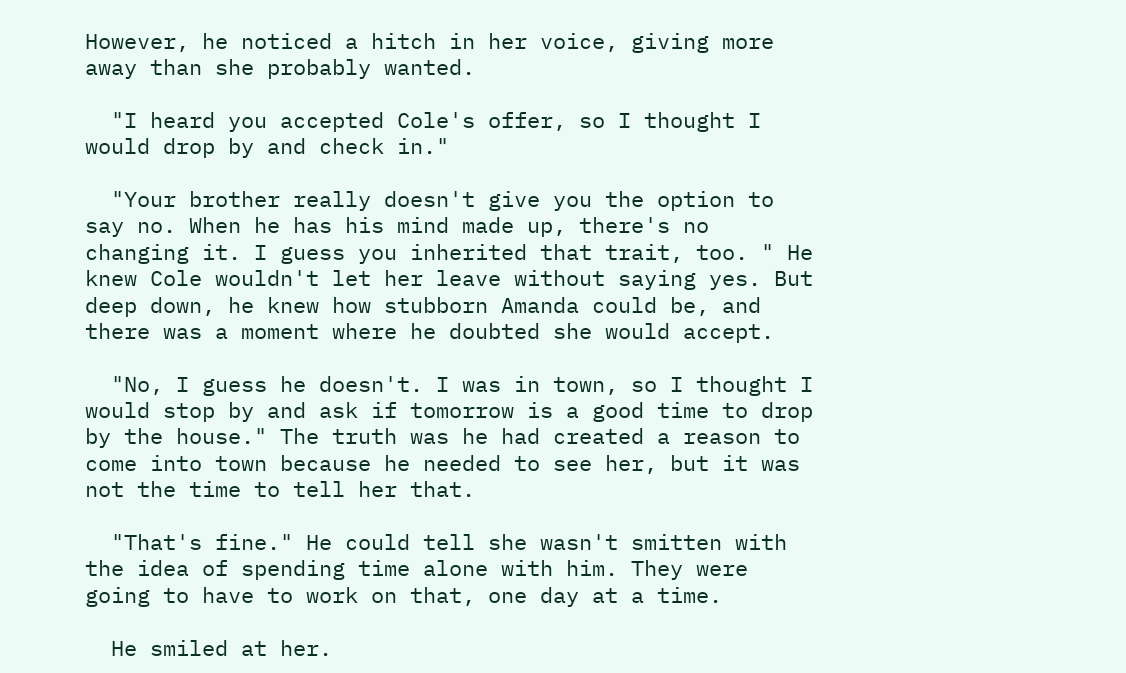However, he noticed a hitch in her voice, giving more away than she probably wanted.

  "I heard you accepted Cole's offer, so I thought I would drop by and check in."

  "Your brother really doesn't give you the option to say no. When he has his mind made up, there's no changing it. I guess you inherited that trait, too. " He knew Cole wouldn't let her leave without saying yes. But deep down, he knew how stubborn Amanda could be, and there was a moment where he doubted she would accept.

  "No, I guess he doesn't. I was in town, so I thought I would stop by and ask if tomorrow is a good time to drop by the house." The truth was he had created a reason to come into town because he needed to see her, but it was not the time to tell her that.

  "That's fine." He could tell she wasn't smitten with the idea of spending time alone with him. They were going to have to work on that, one day at a time.

  He smiled at her.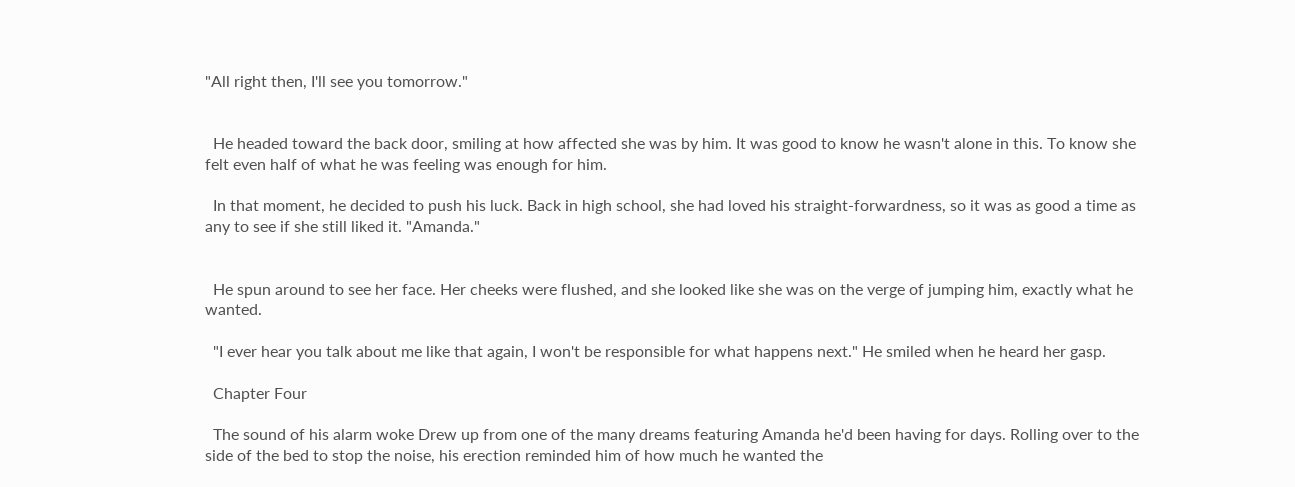"All right then, I'll see you tomorrow."


  He headed toward the back door, smiling at how affected she was by him. It was good to know he wasn't alone in this. To know she felt even half of what he was feeling was enough for him.

  In that moment, he decided to push his luck. Back in high school, she had loved his straight-forwardness, so it was as good a time as any to see if she still liked it. "Amanda."


  He spun around to see her face. Her cheeks were flushed, and she looked like she was on the verge of jumping him, exactly what he wanted.

  "I ever hear you talk about me like that again, I won't be responsible for what happens next." He smiled when he heard her gasp.

  Chapter Four

  The sound of his alarm woke Drew up from one of the many dreams featuring Amanda he'd been having for days. Rolling over to the side of the bed to stop the noise, his erection reminded him of how much he wanted the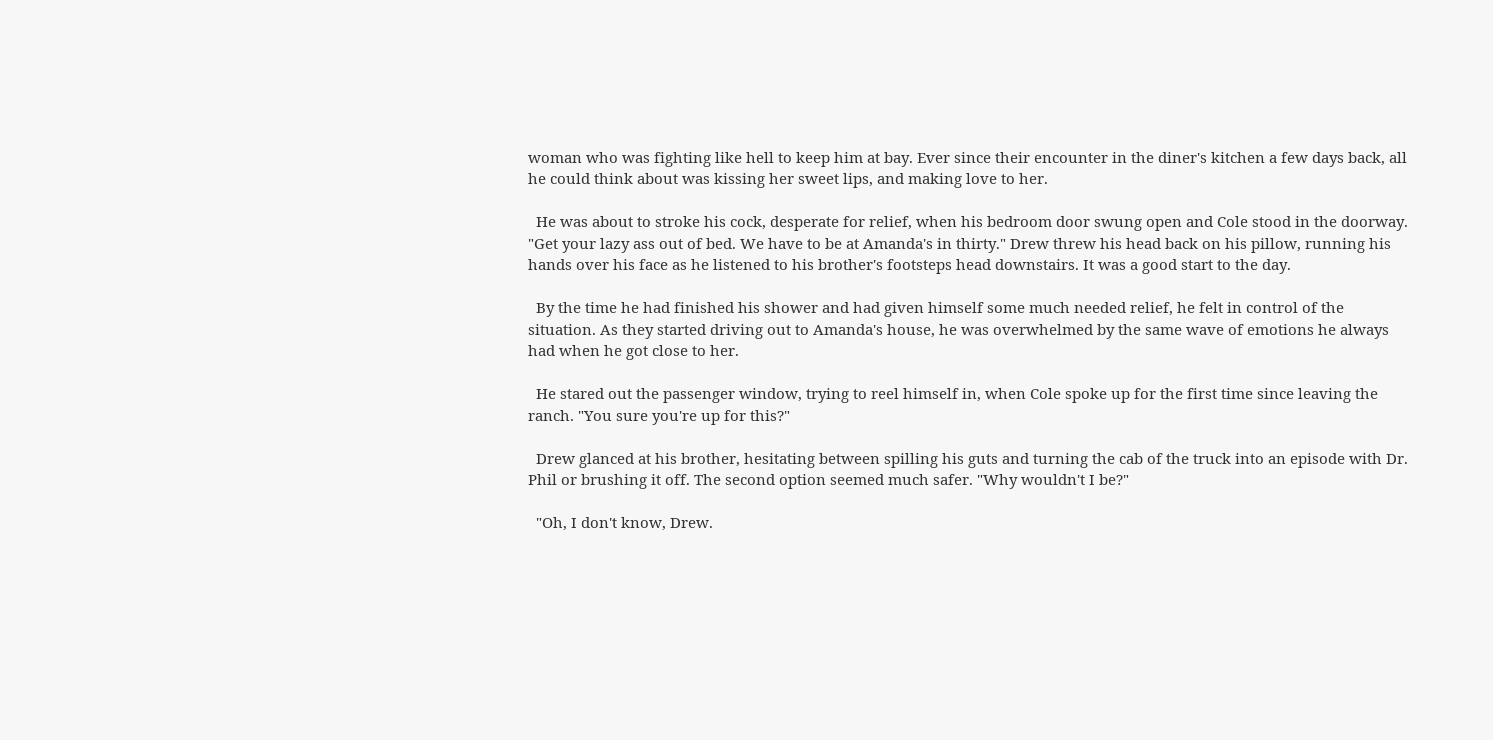woman who was fighting like hell to keep him at bay. Ever since their encounter in the diner's kitchen a few days back, all he could think about was kissing her sweet lips, and making love to her.

  He was about to stroke his cock, desperate for relief, when his bedroom door swung open and Cole stood in the doorway. "Get your lazy ass out of bed. We have to be at Amanda's in thirty." Drew threw his head back on his pillow, running his hands over his face as he listened to his brother's footsteps head downstairs. It was a good start to the day.

  By the time he had finished his shower and had given himself some much needed relief, he felt in control of the situation. As they started driving out to Amanda's house, he was overwhelmed by the same wave of emotions he always had when he got close to her.

  He stared out the passenger window, trying to reel himself in, when Cole spoke up for the first time since leaving the ranch. "You sure you're up for this?"

  Drew glanced at his brother, hesitating between spilling his guts and turning the cab of the truck into an episode with Dr. Phil or brushing it off. The second option seemed much safer. "Why wouldn't I be?"

  "Oh, I don't know, Drew.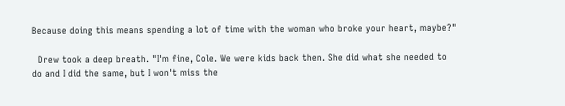Because doing this means spending a lot of time with the woman who broke your heart, maybe?"

  Drew took a deep breath. "I'm fine, Cole. We were kids back then. She did what she needed to do and I did the same, but I won't miss the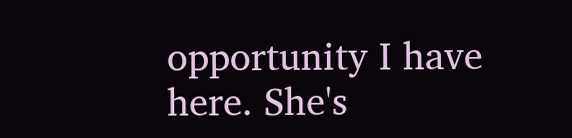opportunity I have here. She's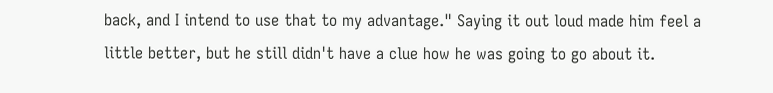back, and I intend to use that to my advantage." Saying it out loud made him feel a little better, but he still didn't have a clue how he was going to go about it.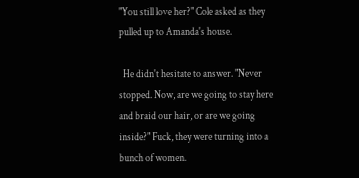"You still love her?" Cole asked as they pulled up to Amanda's house.

  He didn't hesitate to answer. "Never stopped. Now, are we going to stay here and braid our hair, or are we going inside?" Fuck, they were turning into a bunch of women.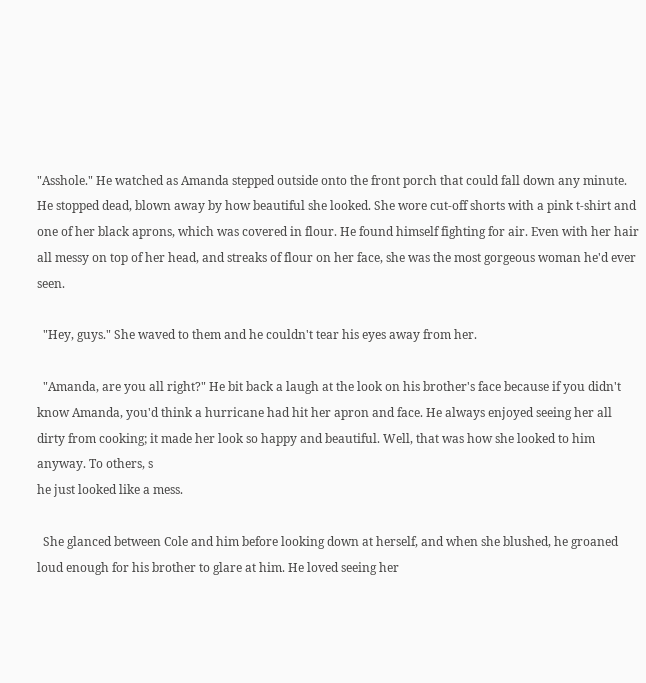"Asshole." He watched as Amanda stepped outside onto the front porch that could fall down any minute. He stopped dead, blown away by how beautiful she looked. She wore cut-off shorts with a pink t-shirt and one of her black aprons, which was covered in flour. He found himself fighting for air. Even with her hair all messy on top of her head, and streaks of flour on her face, she was the most gorgeous woman he'd ever seen.

  "Hey, guys." She waved to them and he couldn't tear his eyes away from her.

  "Amanda, are you all right?" He bit back a laugh at the look on his brother's face because if you didn't know Amanda, you'd think a hurricane had hit her apron and face. He always enjoyed seeing her all dirty from cooking; it made her look so happy and beautiful. Well, that was how she looked to him anyway. To others, s
he just looked like a mess.

  She glanced between Cole and him before looking down at herself, and when she blushed, he groaned loud enough for his brother to glare at him. He loved seeing her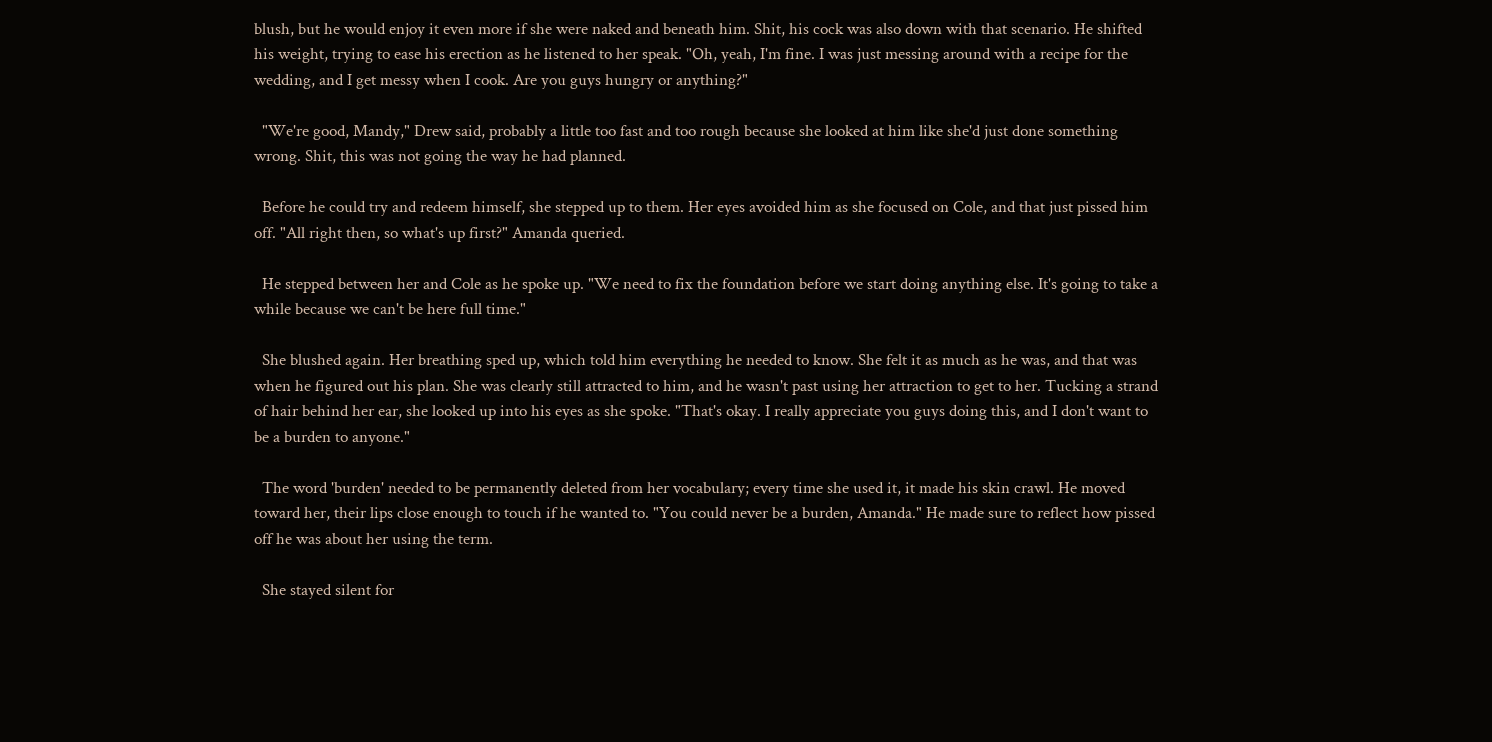blush, but he would enjoy it even more if she were naked and beneath him. Shit, his cock was also down with that scenario. He shifted his weight, trying to ease his erection as he listened to her speak. "Oh, yeah, I'm fine. I was just messing around with a recipe for the wedding, and I get messy when I cook. Are you guys hungry or anything?"

  "We're good, Mandy," Drew said, probably a little too fast and too rough because she looked at him like she'd just done something wrong. Shit, this was not going the way he had planned.

  Before he could try and redeem himself, she stepped up to them. Her eyes avoided him as she focused on Cole, and that just pissed him off. "All right then, so what's up first?" Amanda queried.

  He stepped between her and Cole as he spoke up. "We need to fix the foundation before we start doing anything else. It's going to take a while because we can't be here full time."

  She blushed again. Her breathing sped up, which told him everything he needed to know. She felt it as much as he was, and that was when he figured out his plan. She was clearly still attracted to him, and he wasn't past using her attraction to get to her. Tucking a strand of hair behind her ear, she looked up into his eyes as she spoke. "That's okay. I really appreciate you guys doing this, and I don't want to be a burden to anyone."

  The word 'burden' needed to be permanently deleted from her vocabulary; every time she used it, it made his skin crawl. He moved toward her, their lips close enough to touch if he wanted to. "You could never be a burden, Amanda." He made sure to reflect how pissed off he was about her using the term.

  She stayed silent for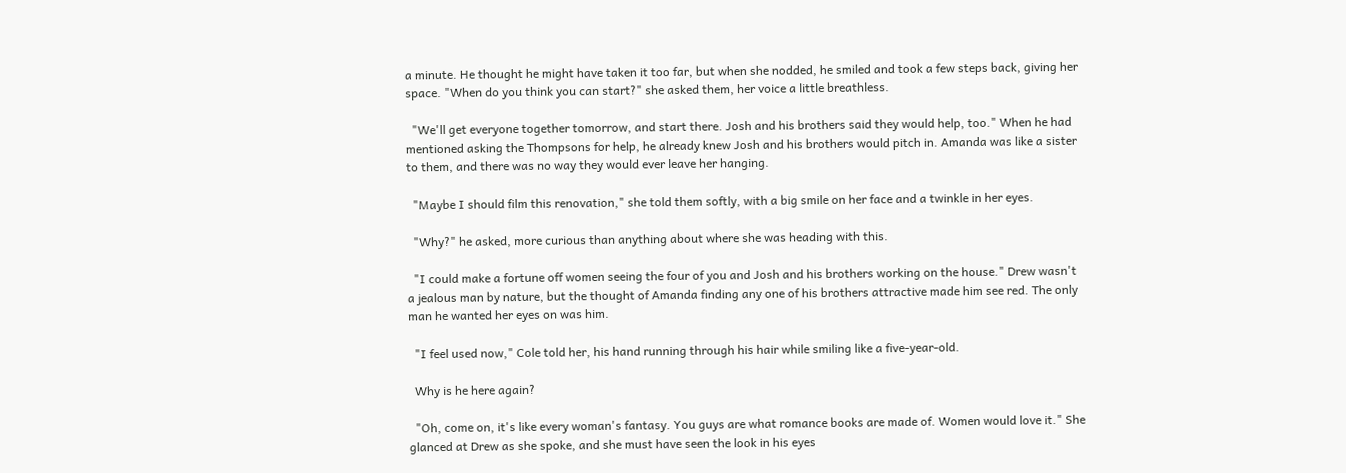a minute. He thought he might have taken it too far, but when she nodded, he smiled and took a few steps back, giving her space. "When do you think you can start?" she asked them, her voice a little breathless.

  "We'll get everyone together tomorrow, and start there. Josh and his brothers said they would help, too." When he had mentioned asking the Thompsons for help, he already knew Josh and his brothers would pitch in. Amanda was like a sister to them, and there was no way they would ever leave her hanging.

  "Maybe I should film this renovation," she told them softly, with a big smile on her face and a twinkle in her eyes.

  "Why?" he asked, more curious than anything about where she was heading with this.

  "I could make a fortune off women seeing the four of you and Josh and his brothers working on the house." Drew wasn't a jealous man by nature, but the thought of Amanda finding any one of his brothers attractive made him see red. The only man he wanted her eyes on was him.

  "I feel used now," Cole told her, his hand running through his hair while smiling like a five-year-old.

  Why is he here again?

  "Oh, come on, it's like every woman's fantasy. You guys are what romance books are made of. Women would love it." She glanced at Drew as she spoke, and she must have seen the look in his eyes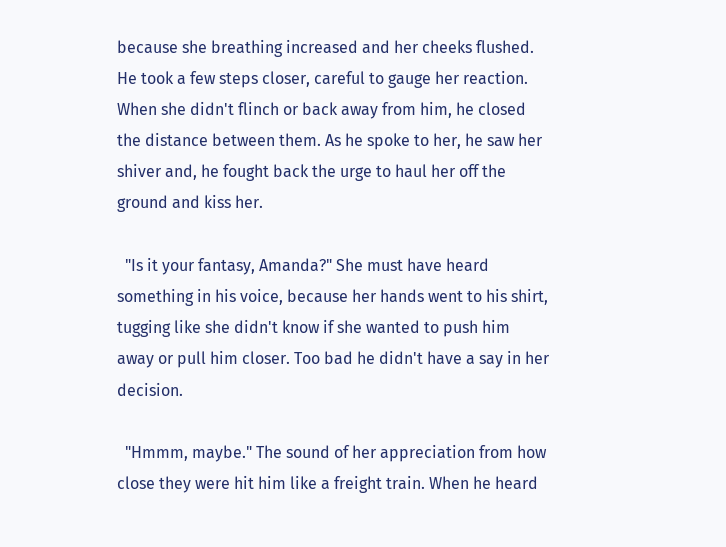because she breathing increased and her cheeks flushed. He took a few steps closer, careful to gauge her reaction. When she didn't flinch or back away from him, he closed the distance between them. As he spoke to her, he saw her shiver and, he fought back the urge to haul her off the ground and kiss her.

  "Is it your fantasy, Amanda?" She must have heard something in his voice, because her hands went to his shirt, tugging like she didn't know if she wanted to push him away or pull him closer. Too bad he didn't have a say in her decision.

  "Hmmm, maybe." The sound of her appreciation from how close they were hit him like a freight train. When he heard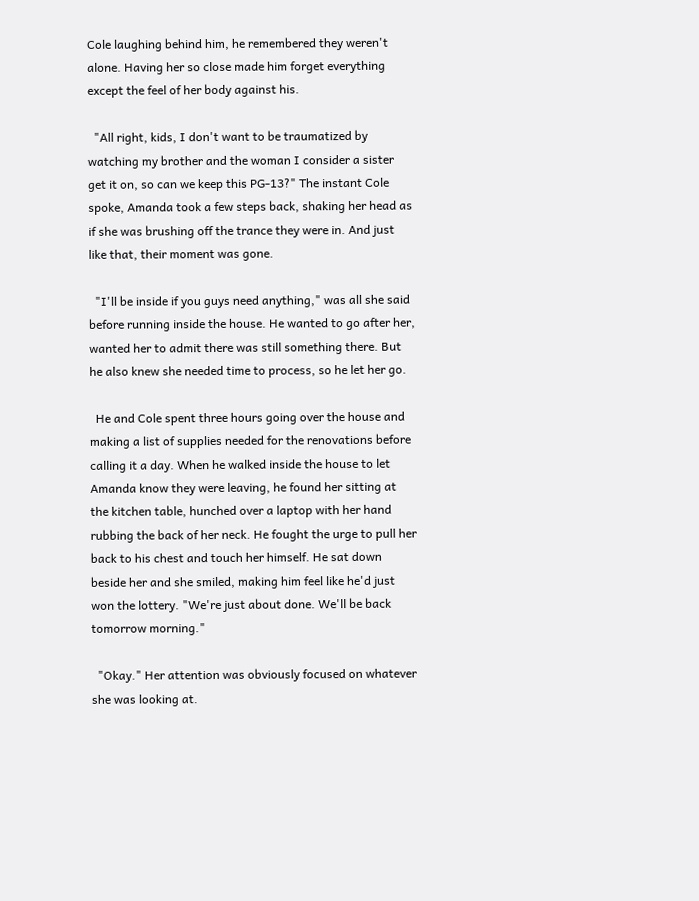Cole laughing behind him, he remembered they weren't alone. Having her so close made him forget everything except the feel of her body against his.

  "All right, kids, I don't want to be traumatized by watching my brother and the woman I consider a sister get it on, so can we keep this PG-13?" The instant Cole spoke, Amanda took a few steps back, shaking her head as if she was brushing off the trance they were in. And just like that, their moment was gone.

  "I'll be inside if you guys need anything," was all she said before running inside the house. He wanted to go after her, wanted her to admit there was still something there. But he also knew she needed time to process, so he let her go.

  He and Cole spent three hours going over the house and making a list of supplies needed for the renovations before calling it a day. When he walked inside the house to let Amanda know they were leaving, he found her sitting at the kitchen table, hunched over a laptop with her hand rubbing the back of her neck. He fought the urge to pull her back to his chest and touch her himself. He sat down beside her and she smiled, making him feel like he'd just won the lottery. "We're just about done. We'll be back tomorrow morning."

  "Okay." Her attention was obviously focused on whatever she was looking at.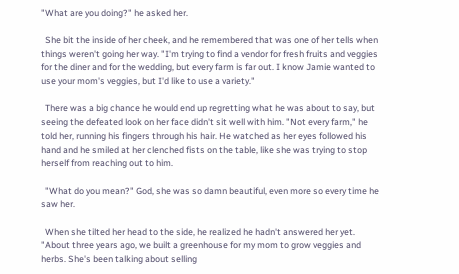"What are you doing?" he asked her.

  She bit the inside of her cheek, and he remembered that was one of her tells when things weren't going her way. "I'm trying to find a vendor for fresh fruits and veggies for the diner and for the wedding, but every farm is far out. I know Jamie wanted to use your mom's veggies, but I'd like to use a variety."

  There was a big chance he would end up regretting what he was about to say, but seeing the defeated look on her face didn't sit well with him. "Not every farm," he told her, running his fingers through his hair. He watched as her eyes followed his hand and he smiled at her clenched fists on the table, like she was trying to stop herself from reaching out to him.

  "What do you mean?" God, she was so damn beautiful, even more so every time he saw her.

  When she tilted her head to the side, he realized he hadn't answered her yet. "About three years ago, we built a greenhouse for my mom to grow veggies and herbs. She's been talking about selling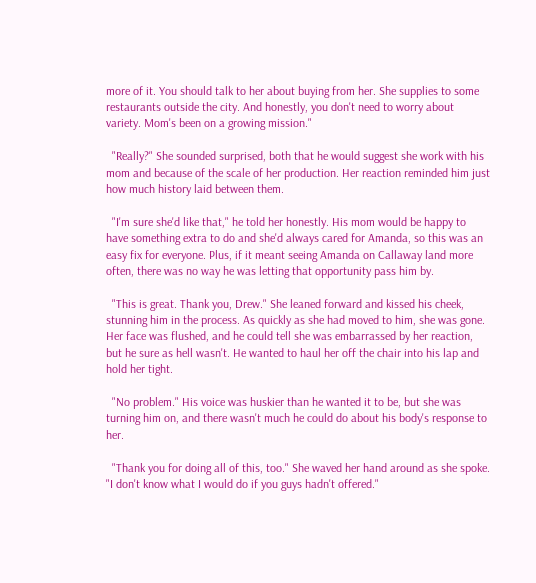more of it. You should talk to her about buying from her. She supplies to some restaurants outside the city. And honestly, you don't need to worry about variety. Mom's been on a growing mission."

  "Really?" She sounded surprised, both that he would suggest she work with his mom and because of the scale of her production. Her reaction reminded him just how much history laid between them.

  "I'm sure she'd like that," he told her honestly. His mom would be happy to have something extra to do and she'd always cared for Amanda, so this was an easy fix for everyone. Plus, if it meant seeing Amanda on Callaway land more often, there was no way he was letting that opportunity pass him by.

  "This is great. Thank you, Drew." She leaned forward and kissed his cheek, stunning him in the process. As quickly as she had moved to him, she was gone. Her face was flushed, and he could tell she was embarrassed by her reaction, but he sure as hell wasn't. He wanted to haul her off the chair into his lap and hold her tight.

  "No problem." His voice was huskier than he wanted it to be, but she was turning him on, and there wasn't much he could do about his body's response to her.

  "Thank you for doing all of this, too." She waved her hand around as she spoke. "I don't know what I would do if you guys hadn't offered."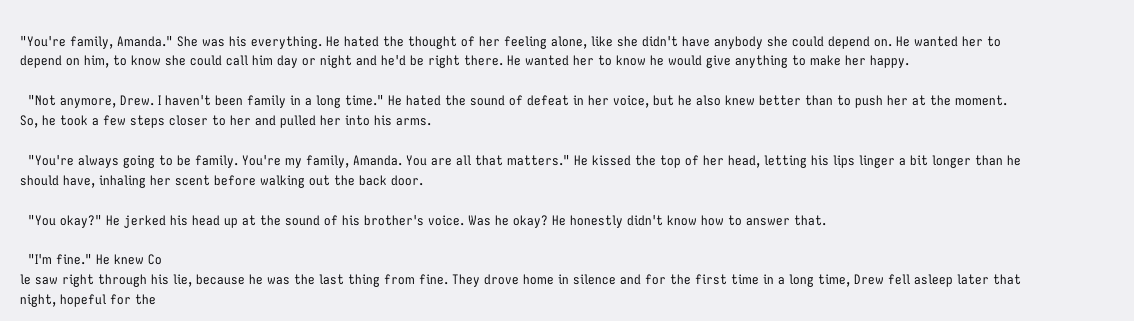"You're family, Amanda." She was his everything. He hated the thought of her feeling alone, like she didn't have anybody she could depend on. He wanted her to depend on him, to know she could call him day or night and he'd be right there. He wanted her to know he would give anything to make her happy.

  "Not anymore, Drew. I haven't been family in a long time." He hated the sound of defeat in her voice, but he also knew better than to push her at the moment. So, he took a few steps closer to her and pulled her into his arms.

  "You're always going to be family. You're my family, Amanda. You are all that matters." He kissed the top of her head, letting his lips linger a bit longer than he should have, inhaling her scent before walking out the back door.

  "You okay?" He jerked his head up at the sound of his brother's voice. Was he okay? He honestly didn't know how to answer that.

  "I'm fine." He knew Co
le saw right through his lie, because he was the last thing from fine. They drove home in silence and for the first time in a long time, Drew fell asleep later that night, hopeful for the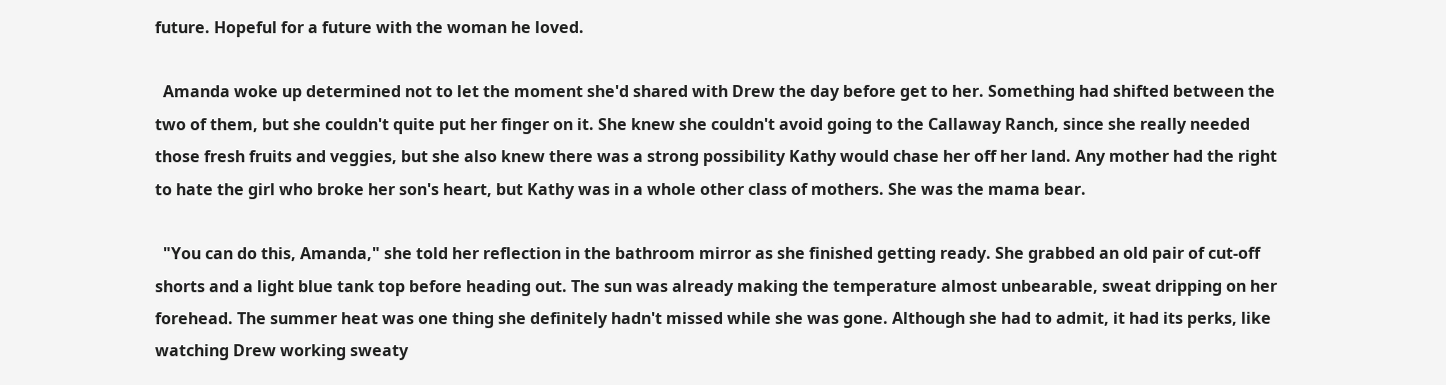future. Hopeful for a future with the woman he loved.

  Amanda woke up determined not to let the moment she'd shared with Drew the day before get to her. Something had shifted between the two of them, but she couldn't quite put her finger on it. She knew she couldn't avoid going to the Callaway Ranch, since she really needed those fresh fruits and veggies, but she also knew there was a strong possibility Kathy would chase her off her land. Any mother had the right to hate the girl who broke her son's heart, but Kathy was in a whole other class of mothers. She was the mama bear.

  "You can do this, Amanda," she told her reflection in the bathroom mirror as she finished getting ready. She grabbed an old pair of cut-off shorts and a light blue tank top before heading out. The sun was already making the temperature almost unbearable, sweat dripping on her forehead. The summer heat was one thing she definitely hadn't missed while she was gone. Although she had to admit, it had its perks, like watching Drew working sweaty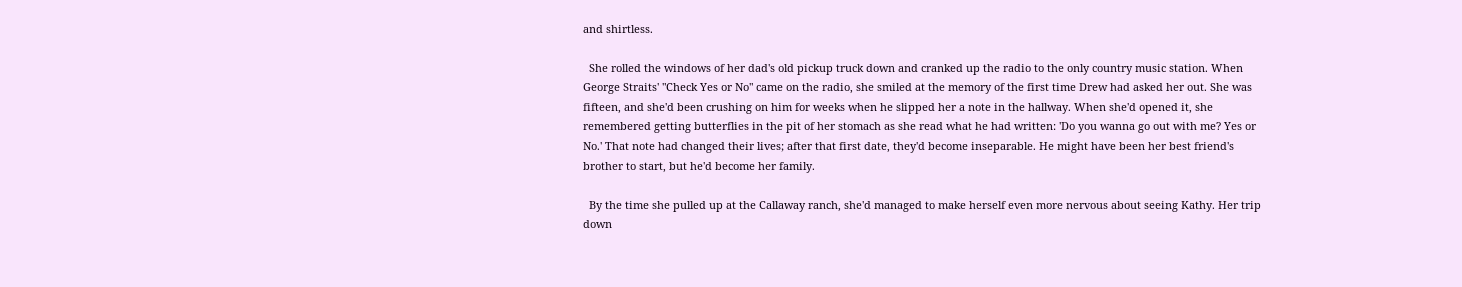and shirtless.

  She rolled the windows of her dad's old pickup truck down and cranked up the radio to the only country music station. When George Straits' "Check Yes or No" came on the radio, she smiled at the memory of the first time Drew had asked her out. She was fifteen, and she'd been crushing on him for weeks when he slipped her a note in the hallway. When she'd opened it, she remembered getting butterflies in the pit of her stomach as she read what he had written: 'Do you wanna go out with me? Yes or No.' That note had changed their lives; after that first date, they'd become inseparable. He might have been her best friend's brother to start, but he'd become her family.

  By the time she pulled up at the Callaway ranch, she'd managed to make herself even more nervous about seeing Kathy. Her trip down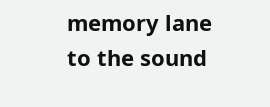memory lane to the sound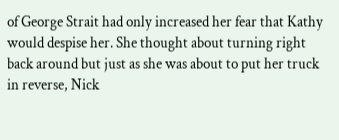of George Strait had only increased her fear that Kathy would despise her. She thought about turning right back around but just as she was about to put her truck in reverse, Nick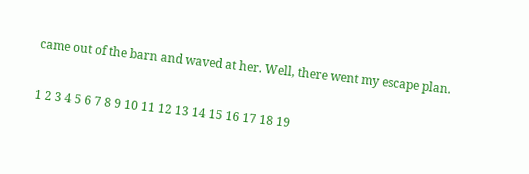came out of the barn and waved at her. Well, there went my escape plan.

1 2 3 4 5 6 7 8 9 10 11 12 13 14 15 16 17 18 19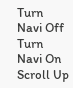Turn Navi Off
Turn Navi On
Scroll Up